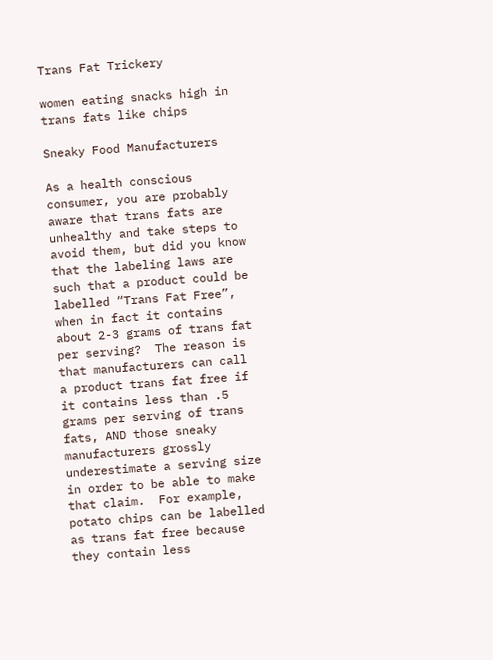Trans Fat Trickery

women eating snacks high in trans fats like chips

Sneaky Food Manufacturers

As a health conscious consumer, you are probably aware that trans fats are unhealthy and take steps to avoid them, but did you know that the labeling laws are such that a product could be labelled “Trans Fat Free”, when in fact it contains about 2-3 grams of trans fat per serving?  The reason is that manufacturers can call a product trans fat free if it contains less than .5 grams per serving of trans fats, AND those sneaky manufacturers grossly underestimate a serving size in order to be able to make that claim.  For example, potato chips can be labelled as trans fat free because they contain less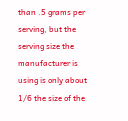than .5 grams per serving, but the serving size the manufacturer is using is only about 1/6 the size of the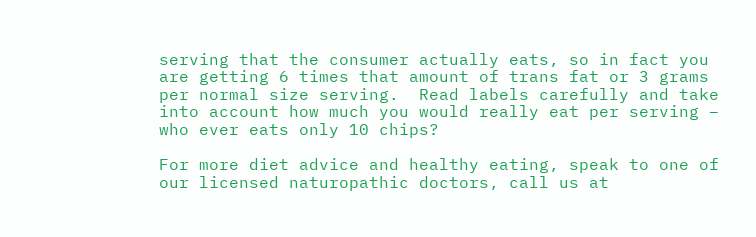serving that the consumer actually eats, so in fact you are getting 6 times that amount of trans fat or 3 grams per normal size serving.  Read labels carefully and take into account how much you would really eat per serving – who ever eats only 10 chips?

For more diet advice and healthy eating, speak to one of our licensed naturopathic doctors, call us at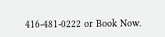416-481-0222 or Book Now.